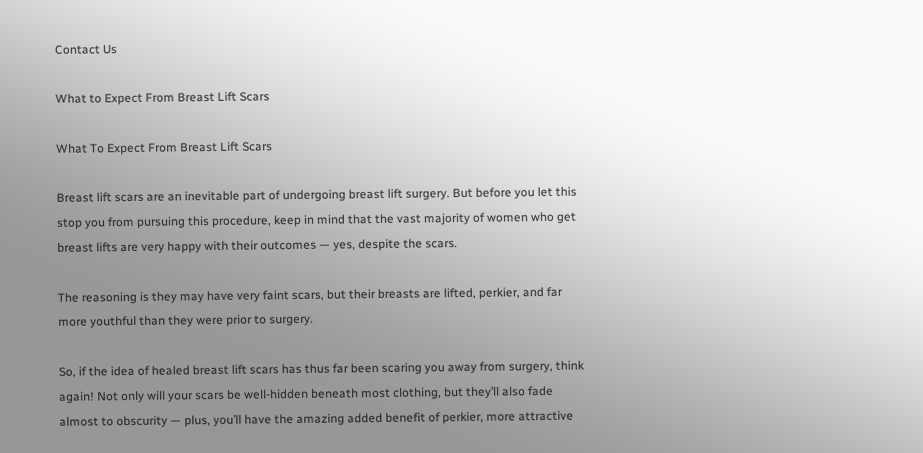Contact Us

What to Expect From Breast Lift Scars

What To Expect From Breast Lift Scars

Breast lift scars are an inevitable part of undergoing breast lift surgery. But before you let this stop you from pursuing this procedure, keep in mind that the vast majority of women who get breast lifts are very happy with their outcomes — yes, despite the scars.

The reasoning is they may have very faint scars, but their breasts are lifted, perkier, and far more youthful than they were prior to surgery.

So, if the idea of healed breast lift scars has thus far been scaring you away from surgery, think again! Not only will your scars be well-hidden beneath most clothing, but they’ll also fade almost to obscurity — plus, you’ll have the amazing added benefit of perkier, more attractive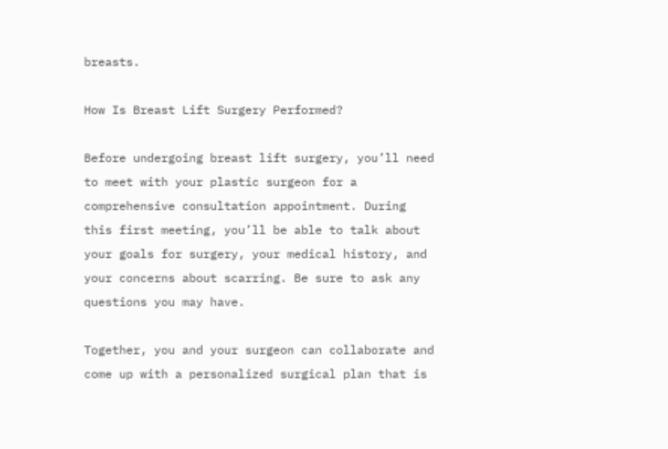breasts.

How Is Breast Lift Surgery Performed?

Before undergoing breast lift surgery, you’ll need to meet with your plastic surgeon for a comprehensive consultation appointment. During this first meeting, you’ll be able to talk about your goals for surgery, your medical history, and your concerns about scarring. Be sure to ask any questions you may have.

Together, you and your surgeon can collaborate and come up with a personalized surgical plan that is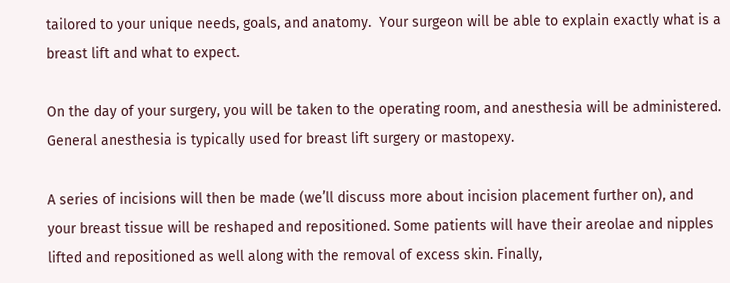tailored to your unique needs, goals, and anatomy.  Your surgeon will be able to explain exactly what is a breast lift and what to expect.

On the day of your surgery, you will be taken to the operating room, and anesthesia will be administered. General anesthesia is typically used for breast lift surgery or mastopexy.

A series of incisions will then be made (we’ll discuss more about incision placement further on), and your breast tissue will be reshaped and repositioned. Some patients will have their areolae and nipples lifted and repositioned as well along with the removal of excess skin. Finally,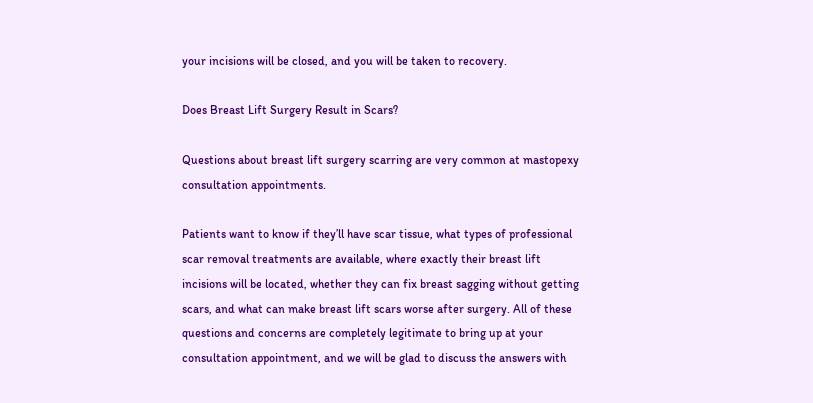your incisions will be closed, and you will be taken to recovery.

Does Breast Lift Surgery Result in Scars?

Questions about breast lift surgery scarring are very common at mastopexy consultation appointments.

Patients want to know if they’ll have scar tissue, what types of professional scar removal treatments are available, where exactly their breast lift incisions will be located, whether they can fix breast sagging without getting scars, and what can make breast lift scars worse after surgery. All of these questions and concerns are completely legitimate to bring up at your consultation appointment, and we will be glad to discuss the answers with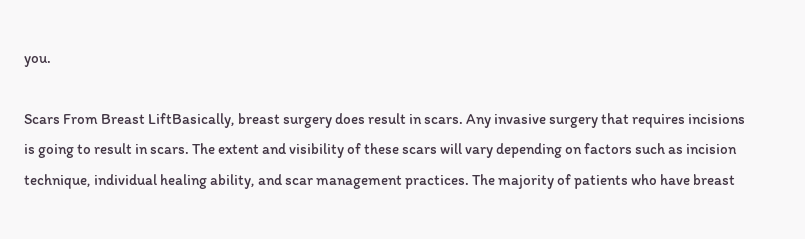you.

Scars From Breast LiftBasically, breast surgery does result in scars. Any invasive surgery that requires incisions is going to result in scars. The extent and visibility of these scars will vary depending on factors such as incision technique, individual healing ability, and scar management practices. The majority of patients who have breast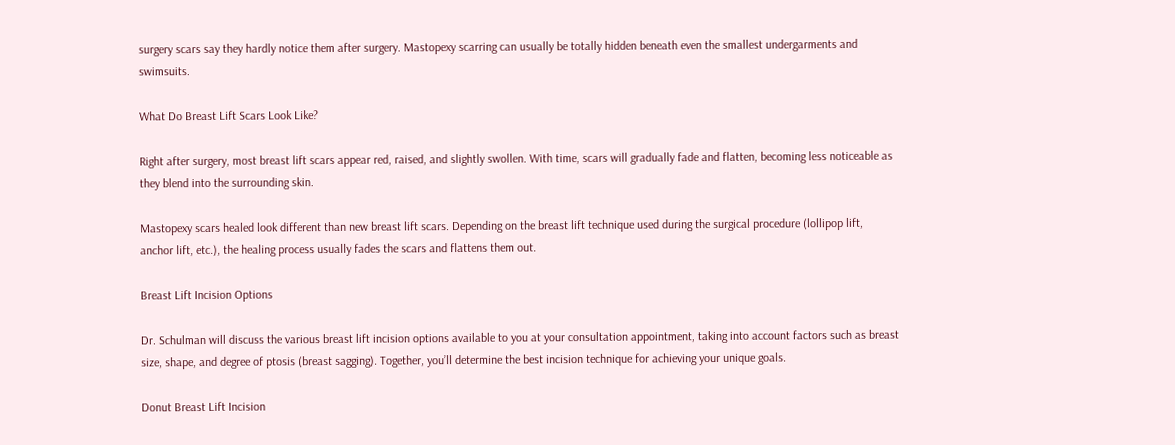surgery scars say they hardly notice them after surgery. Mastopexy scarring can usually be totally hidden beneath even the smallest undergarments and swimsuits.

What Do Breast Lift Scars Look Like?

Right after surgery, most breast lift scars appear red, raised, and slightly swollen. With time, scars will gradually fade and flatten, becoming less noticeable as they blend into the surrounding skin.

Mastopexy scars healed look different than new breast lift scars. Depending on the breast lift technique used during the surgical procedure (lollipop lift, anchor lift, etc.), the healing process usually fades the scars and flattens them out.

Breast Lift Incision Options

Dr. Schulman will discuss the various breast lift incision options available to you at your consultation appointment, taking into account factors such as breast size, shape, and degree of ptosis (breast sagging). Together, you’ll determine the best incision technique for achieving your unique goals.

Donut Breast Lift Incision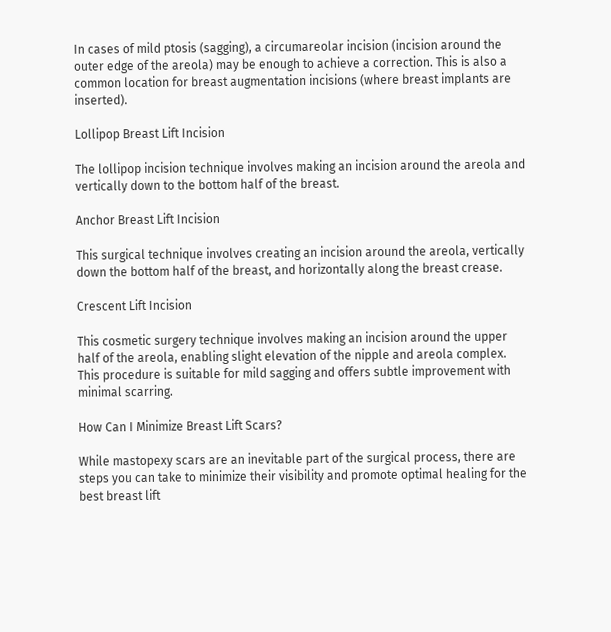In cases of mild ptosis (sagging), a circumareolar incision (incision around the outer edge of the areola) may be enough to achieve a correction. This is also a common location for breast augmentation incisions (where breast implants are inserted).

Lollipop Breast Lift Incision

The lollipop incision technique involves making an incision around the areola and vertically down to the bottom half of the breast.

Anchor Breast Lift Incision

This surgical technique involves creating an incision around the areola, vertically down the bottom half of the breast, and horizontally along the breast crease.

Crescent Lift Incision

This cosmetic surgery technique involves making an incision around the upper half of the areola, enabling slight elevation of the nipple and areola complex. This procedure is suitable for mild sagging and offers subtle improvement with minimal scarring.

How Can I Minimize Breast Lift Scars?

While mastopexy scars are an inevitable part of the surgical process, there are steps you can take to minimize their visibility and promote optimal healing for the best breast lift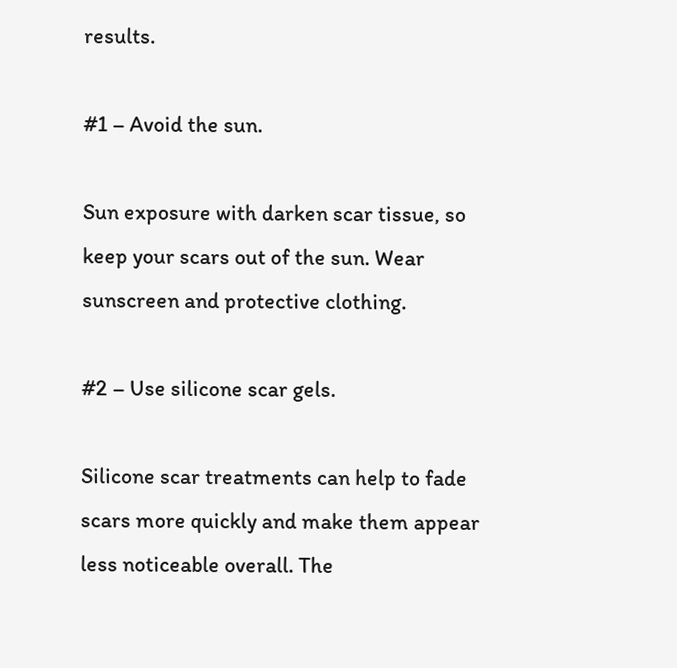results.

#1 – Avoid the sun.

Sun exposure with darken scar tissue, so keep your scars out of the sun. Wear sunscreen and protective clothing.

#2 – Use silicone scar gels.

Silicone scar treatments can help to fade scars more quickly and make them appear less noticeable overall. The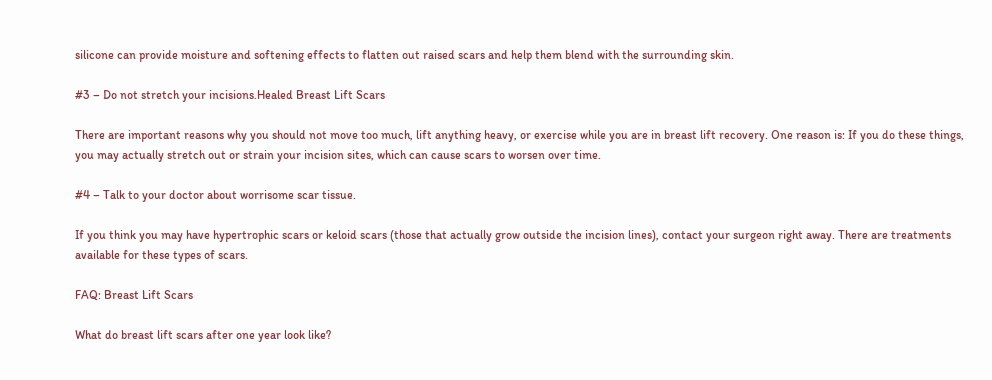silicone can provide moisture and softening effects to flatten out raised scars and help them blend with the surrounding skin.

#3 – Do not stretch your incisions.Healed Breast Lift Scars

There are important reasons why you should not move too much, lift anything heavy, or exercise while you are in breast lift recovery. One reason is: If you do these things, you may actually stretch out or strain your incision sites, which can cause scars to worsen over time.

#4 – Talk to your doctor about worrisome scar tissue.

If you think you may have hypertrophic scars or keloid scars (those that actually grow outside the incision lines), contact your surgeon right away. There are treatments available for these types of scars.

FAQ: Breast Lift Scars

What do breast lift scars after one year look like?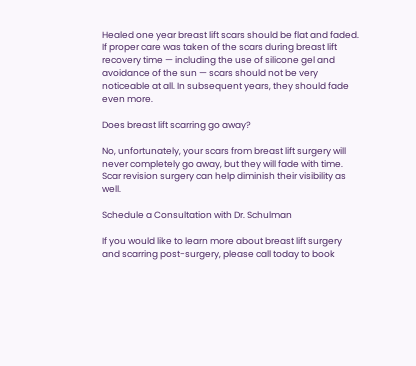Healed one year breast lift scars should be flat and faded. If proper care was taken of the scars during breast lift recovery time — including the use of silicone gel and avoidance of the sun — scars should not be very noticeable at all. In subsequent years, they should fade even more.

Does breast lift scarring go away?

No, unfortunately, your scars from breast lift surgery will never completely go away, but they will fade with time.  Scar revision surgery can help diminish their visibility as well.

Schedule a Consultation with Dr. Schulman

If you would like to learn more about breast lift surgery and scarring post-surgery, please call today to book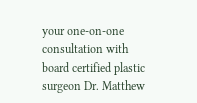your one-on-one consultation with board certified plastic surgeon Dr. Matthew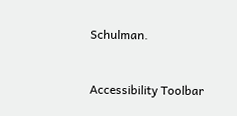Schulman.


Accessibility Toolbar